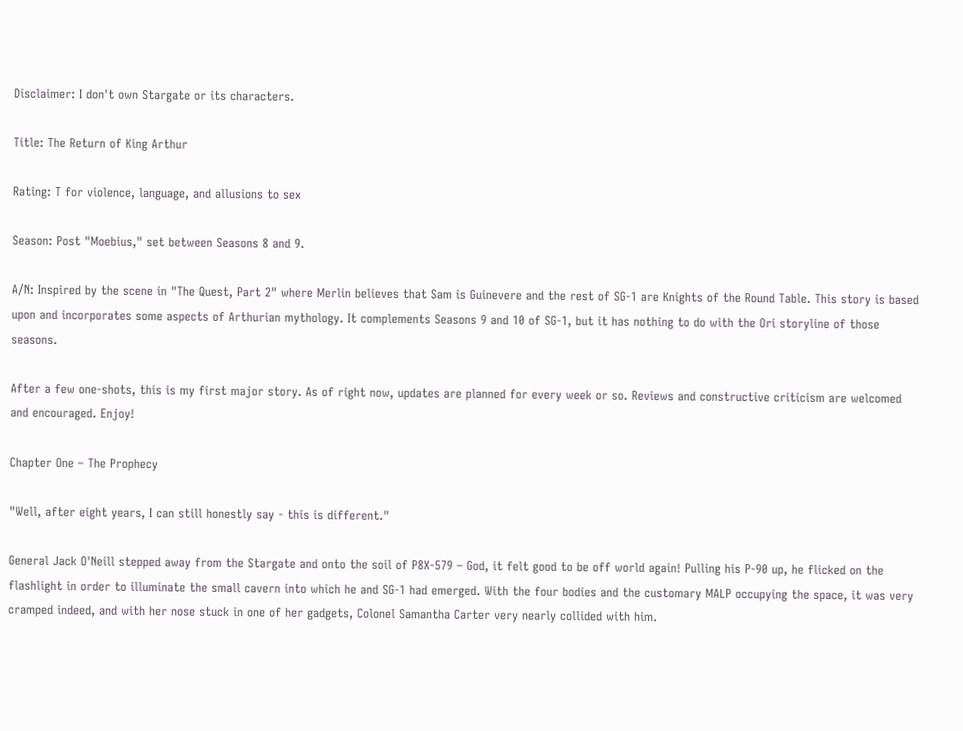Disclaimer: I don't own Stargate or its characters.

Title: The Return of King Arthur

Rating: T for violence, language, and allusions to sex

Season: Post "Moebius," set between Seasons 8 and 9.

A/N: Inspired by the scene in "The Quest, Part 2" where Merlin believes that Sam is Guinevere and the rest of SG-1 are Knights of the Round Table. This story is based upon and incorporates some aspects of Arthurian mythology. It complements Seasons 9 and 10 of SG-1, but it has nothing to do with the Ori storyline of those seasons.

After a few one-shots, this is my first major story. As of right now, updates are planned for every week or so. Reviews and constructive criticism are welcomed and encouraged. Enjoy!

Chapter One – The Prophecy

"Well, after eight years, I can still honestly say - this is different."

General Jack O'Neill stepped away from the Stargate and onto the soil of P8X-579 – God, it felt good to be off world again! Pulling his P-90 up, he flicked on the flashlight in order to illuminate the small cavern into which he and SG-1 had emerged. With the four bodies and the customary MALP occupying the space, it was very cramped indeed, and with her nose stuck in one of her gadgets, Colonel Samantha Carter very nearly collided with him.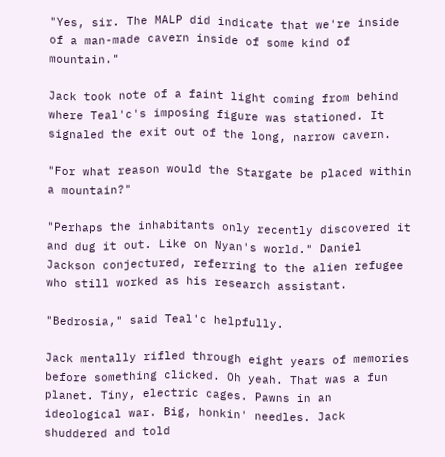"Yes, sir. The MALP did indicate that we're inside of a man-made cavern inside of some kind of mountain."

Jack took note of a faint light coming from behind where Teal'c's imposing figure was stationed. It signaled the exit out of the long, narrow cavern.

"For what reason would the Stargate be placed within a mountain?"

"Perhaps the inhabitants only recently discovered it and dug it out. Like on Nyan's world." Daniel Jackson conjectured, referring to the alien refugee who still worked as his research assistant.

"Bedrosia," said Teal'c helpfully.

Jack mentally rifled through eight years of memories before something clicked. Oh yeah. That was a fun planet. Tiny, electric cages. Pawns in an ideological war. Big, honkin' needles. Jack shuddered and told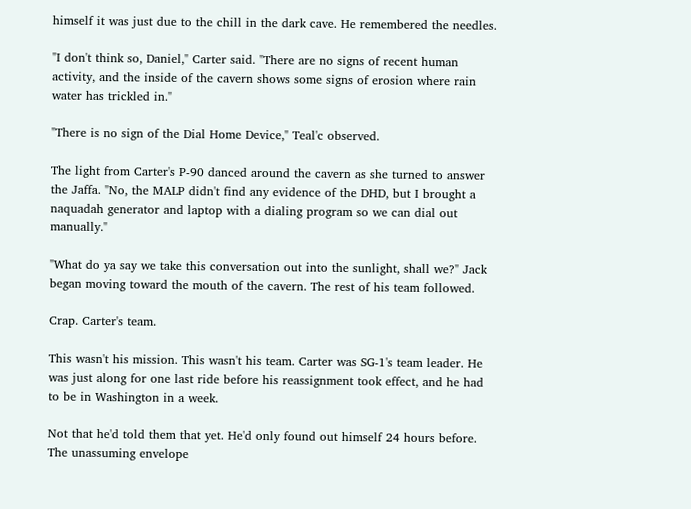himself it was just due to the chill in the dark cave. He remembered the needles.

"I don't think so, Daniel," Carter said. "There are no signs of recent human activity, and the inside of the cavern shows some signs of erosion where rain water has trickled in."

"There is no sign of the Dial Home Device," Teal'c observed.

The light from Carter's P-90 danced around the cavern as she turned to answer the Jaffa. "No, the MALP didn't find any evidence of the DHD, but I brought a naquadah generator and laptop with a dialing program so we can dial out manually."

"What do ya say we take this conversation out into the sunlight, shall we?" Jack began moving toward the mouth of the cavern. The rest of his team followed.

Crap. Carter's team.

This wasn't his mission. This wasn't his team. Carter was SG-1's team leader. He was just along for one last ride before his reassignment took effect, and he had to be in Washington in a week.

Not that he'd told them that yet. He'd only found out himself 24 hours before. The unassuming envelope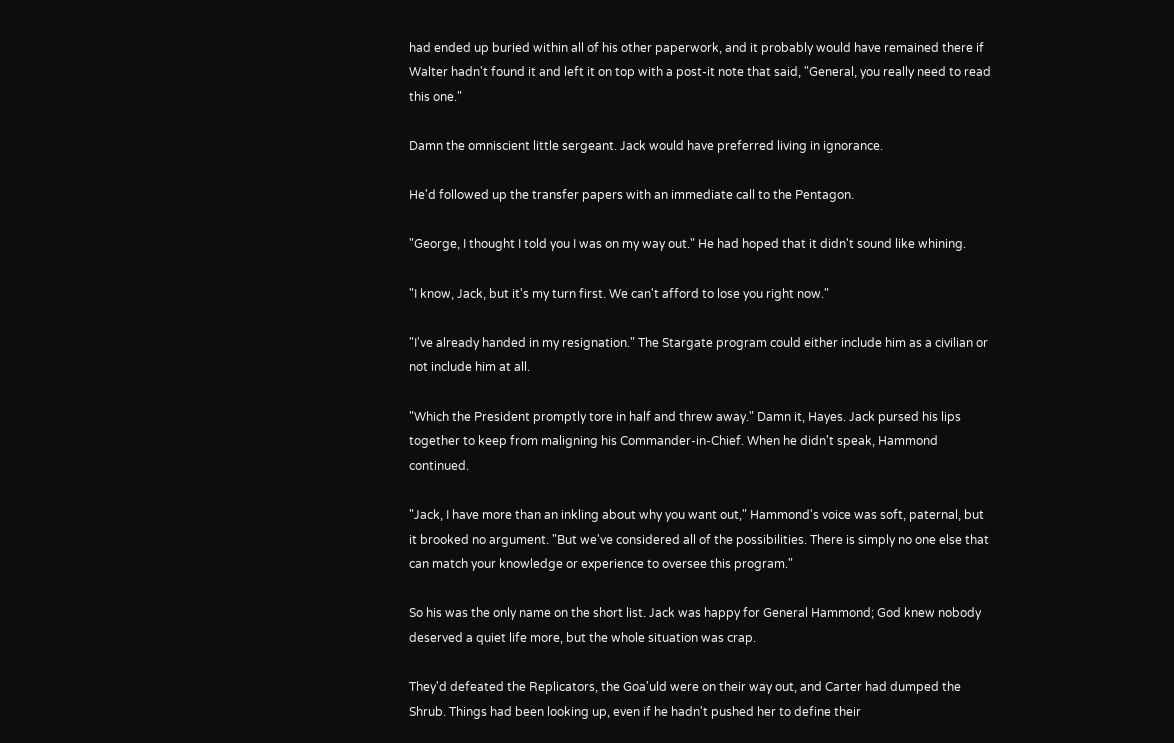had ended up buried within all of his other paperwork, and it probably would have remained there if Walter hadn't found it and left it on top with a post-it note that said, "General, you really need to read this one."

Damn the omniscient little sergeant. Jack would have preferred living in ignorance.

He'd followed up the transfer papers with an immediate call to the Pentagon.

"George, I thought I told you I was on my way out." He had hoped that it didn't sound like whining.

"I know, Jack, but it's my turn first. We can't afford to lose you right now."

"I've already handed in my resignation." The Stargate program could either include him as a civilian or not include him at all.

"Which the President promptly tore in half and threw away." Damn it, Hayes. Jack pursed his lips together to keep from maligning his Commander-in-Chief. When he didn't speak, Hammond continued.

"Jack, I have more than an inkling about why you want out," Hammond's voice was soft, paternal, but it brooked no argument. "But we've considered all of the possibilities. There is simply no one else that can match your knowledge or experience to oversee this program."

So his was the only name on the short list. Jack was happy for General Hammond; God knew nobody deserved a quiet life more, but the whole situation was crap.

They'd defeated the Replicators, the Goa'uld were on their way out, and Carter had dumped the Shrub. Things had been looking up, even if he hadn't pushed her to define their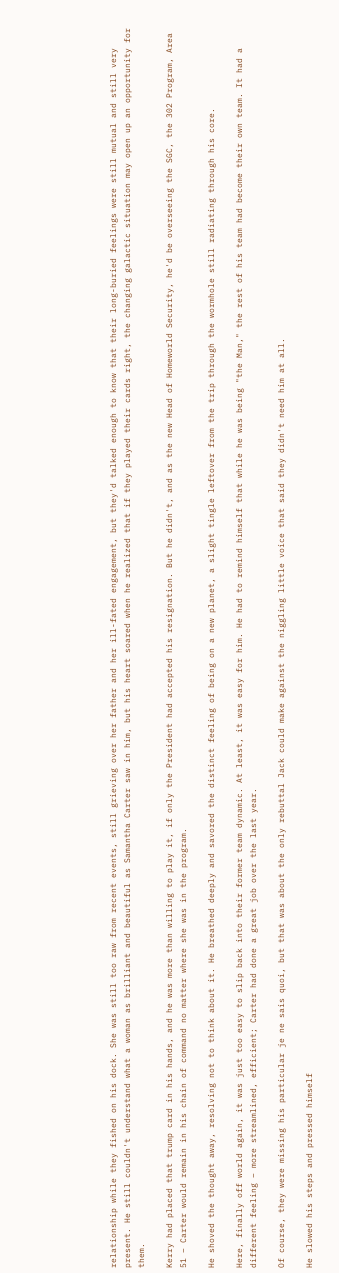relationship while they fished on his dock. She was still too raw from recent events, still grieving over her father and her ill-fated engagement, but they'd talked enough to know that their long-buried feelings were still mutual and still very present. He still couldn't understand what a woman as brilliant and beautiful as Samantha Carter saw in him, but his heart soared when he realized that if they played their cards right, the changing galactic situation may open up an opportunity for them.

Kerry had placed that trump card in his hands, and he was more than willing to play it, if only the President had accepted his resignation. But he didn't, and as the new Head of Homeworld Security, he'd be overseeing the SGC, the 302 Program, Area 51 – Carter would remain in his chain of command no matter where she was in the program.

He shoved the thought away, resolving not to think about it. He breathed deeply and savored the distinct feeling of being on a new planet, a slight tingle leftover from the trip through the wormhole still radiating through his core.

Here, finally off world again, it was just too easy to slip back into their former team dynamic. At least, it was easy for him. He had to remind himself that while he was being "the Man," the rest of his team had become their own team. It had a different feeling – more streamlined, efficient; Carter had done a great job over the last year.

Of course, they were missing his particular je ne sais quoi, but that was about the only rebuttal Jack could make against the niggling little voice that said they didn't need him at all.

He slowed his steps and pressed himself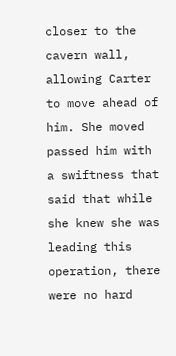closer to the cavern wall, allowing Carter to move ahead of him. She moved passed him with a swiftness that said that while she knew she was leading this operation, there were no hard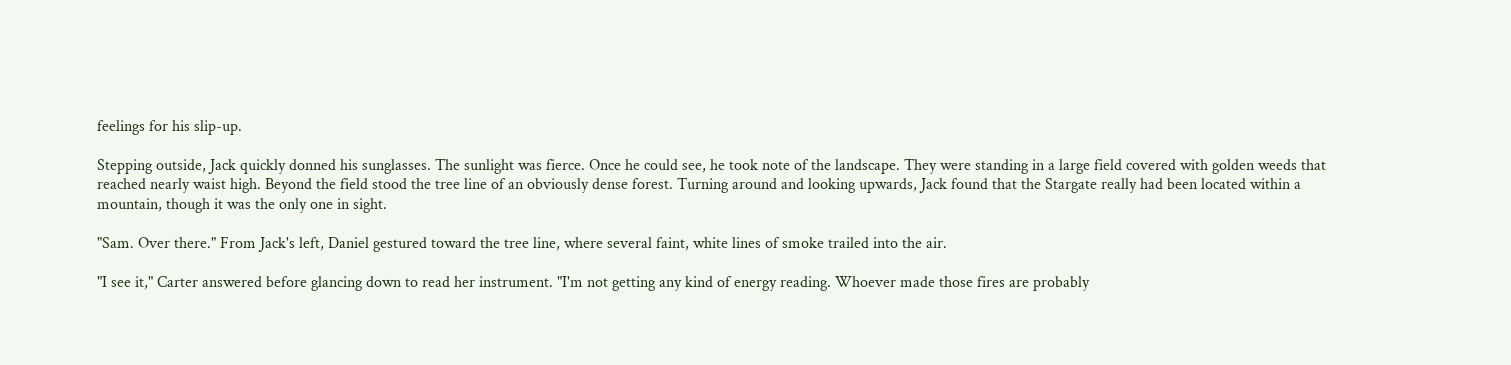feelings for his slip-up.

Stepping outside, Jack quickly donned his sunglasses. The sunlight was fierce. Once he could see, he took note of the landscape. They were standing in a large field covered with golden weeds that reached nearly waist high. Beyond the field stood the tree line of an obviously dense forest. Turning around and looking upwards, Jack found that the Stargate really had been located within a mountain, though it was the only one in sight.

"Sam. Over there." From Jack's left, Daniel gestured toward the tree line, where several faint, white lines of smoke trailed into the air.

"I see it," Carter answered before glancing down to read her instrument. "I'm not getting any kind of energy reading. Whoever made those fires are probably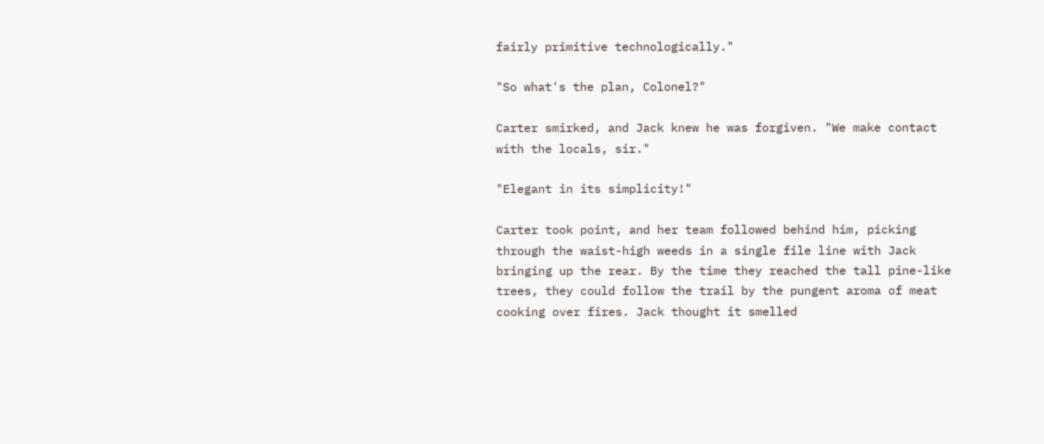fairly primitive technologically."

"So what's the plan, Colonel?"

Carter smirked, and Jack knew he was forgiven. "We make contact with the locals, sir."

"Elegant in its simplicity!"

Carter took point, and her team followed behind him, picking through the waist-high weeds in a single file line with Jack bringing up the rear. By the time they reached the tall pine-like trees, they could follow the trail by the pungent aroma of meat cooking over fires. Jack thought it smelled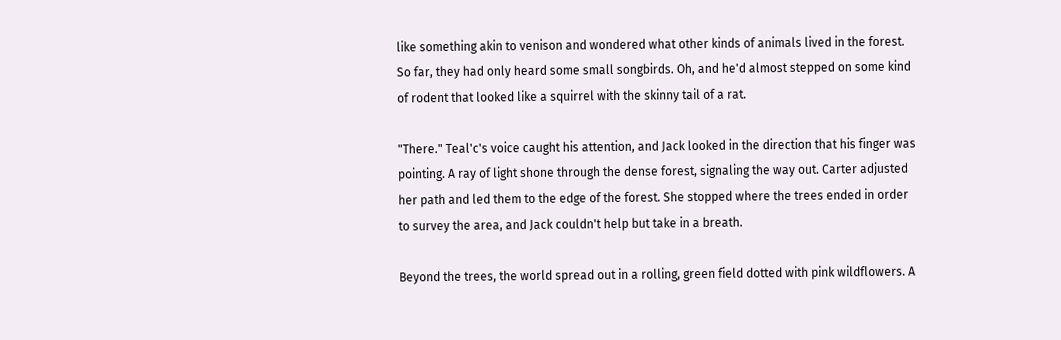like something akin to venison and wondered what other kinds of animals lived in the forest. So far, they had only heard some small songbirds. Oh, and he'd almost stepped on some kind of rodent that looked like a squirrel with the skinny tail of a rat.

"There." Teal'c's voice caught his attention, and Jack looked in the direction that his finger was pointing. A ray of light shone through the dense forest, signaling the way out. Carter adjusted her path and led them to the edge of the forest. She stopped where the trees ended in order to survey the area, and Jack couldn't help but take in a breath.

Beyond the trees, the world spread out in a rolling, green field dotted with pink wildflowers. A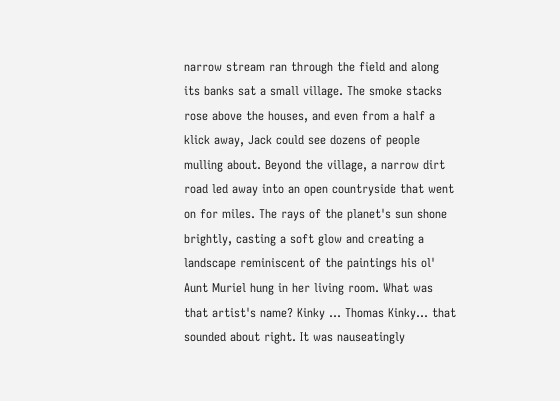narrow stream ran through the field and along its banks sat a small village. The smoke stacks rose above the houses, and even from a half a klick away, Jack could see dozens of people mulling about. Beyond the village, a narrow dirt road led away into an open countryside that went on for miles. The rays of the planet's sun shone brightly, casting a soft glow and creating a landscape reminiscent of the paintings his ol' Aunt Muriel hung in her living room. What was that artist's name? Kinky … Thomas Kinky… that sounded about right. It was nauseatingly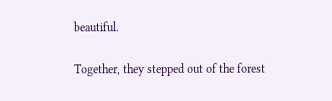beautiful.

Together, they stepped out of the forest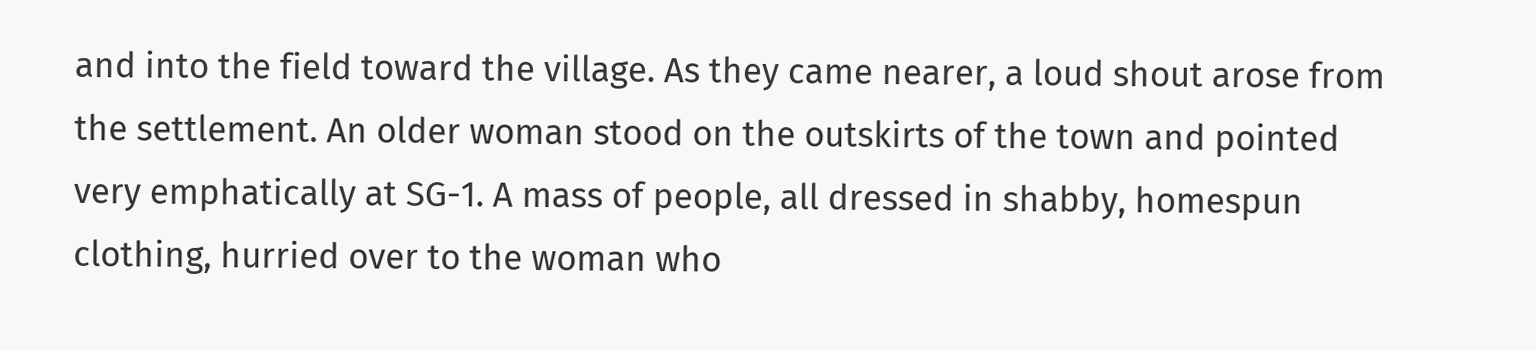and into the field toward the village. As they came nearer, a loud shout arose from the settlement. An older woman stood on the outskirts of the town and pointed very emphatically at SG-1. A mass of people, all dressed in shabby, homespun clothing, hurried over to the woman who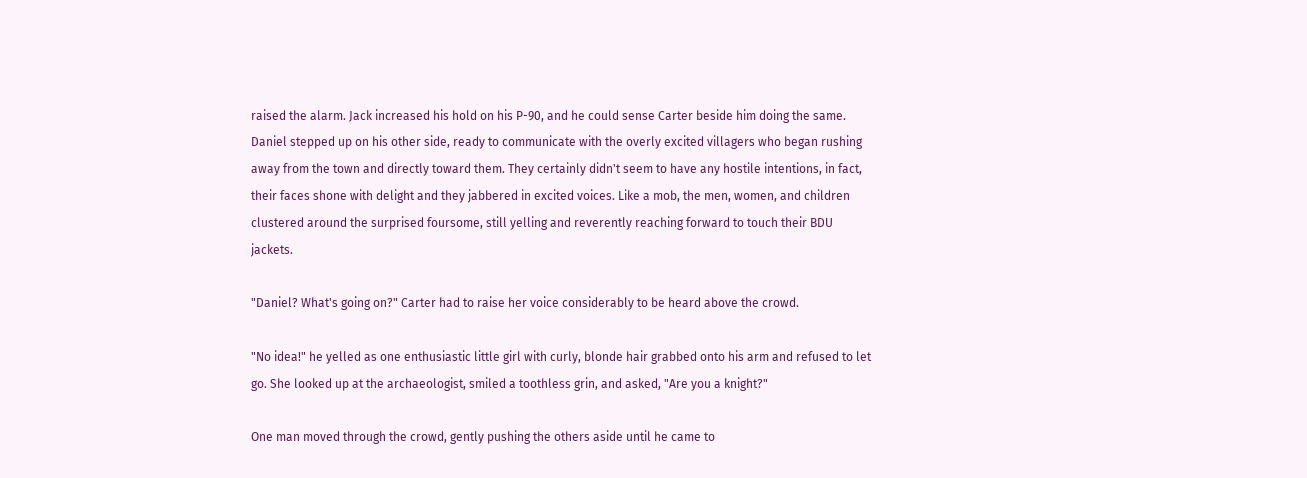raised the alarm. Jack increased his hold on his P-90, and he could sense Carter beside him doing the same. Daniel stepped up on his other side, ready to communicate with the overly excited villagers who began rushing away from the town and directly toward them. They certainly didn't seem to have any hostile intentions, in fact, their faces shone with delight and they jabbered in excited voices. Like a mob, the men, women, and children clustered around the surprised foursome, still yelling and reverently reaching forward to touch their BDU jackets.

"Daniel? What's going on?" Carter had to raise her voice considerably to be heard above the crowd.

"No idea!" he yelled as one enthusiastic little girl with curly, blonde hair grabbed onto his arm and refused to let go. She looked up at the archaeologist, smiled a toothless grin, and asked, "Are you a knight?"

One man moved through the crowd, gently pushing the others aside until he came to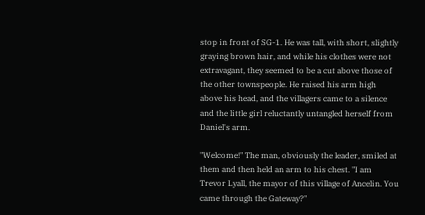stop in front of SG-1. He was tall, with short, slightly graying brown hair, and while his clothes were not extravagant, they seemed to be a cut above those of the other townspeople. He raised his arm high above his head, and the villagers came to a silence and the little girl reluctantly untangled herself from Daniel's arm.

"Welcome!" The man, obviously the leader, smiled at them and then held an arm to his chest. "I am Trevor Lyall, the mayor of this village of Ancelin. You came through the Gateway?"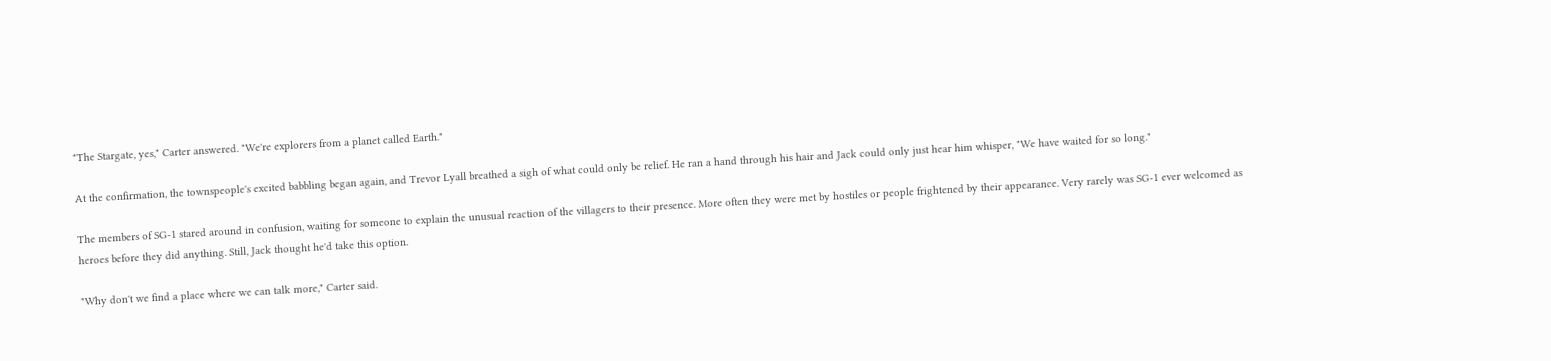"The Stargate, yes," Carter answered. "We're explorers from a planet called Earth."

At the confirmation, the townspeople's excited babbling began again, and Trevor Lyall breathed a sigh of what could only be relief. He ran a hand through his hair and Jack could only just hear him whisper, "We have waited for so long."

The members of SG-1 stared around in confusion, waiting for someone to explain the unusual reaction of the villagers to their presence. More often they were met by hostiles or people frightened by their appearance. Very rarely was SG-1 ever welcomed as heroes before they did anything. Still, Jack thought he'd take this option.

"Why don't we find a place where we can talk more," Carter said.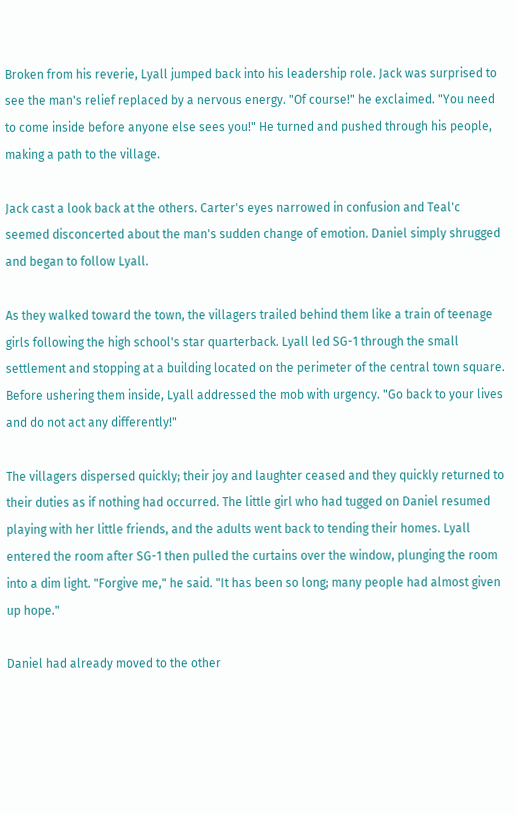Broken from his reverie, Lyall jumped back into his leadership role. Jack was surprised to see the man's relief replaced by a nervous energy. "Of course!" he exclaimed. "You need to come inside before anyone else sees you!" He turned and pushed through his people, making a path to the village.

Jack cast a look back at the others. Carter's eyes narrowed in confusion and Teal'c seemed disconcerted about the man's sudden change of emotion. Daniel simply shrugged and began to follow Lyall.

As they walked toward the town, the villagers trailed behind them like a train of teenage girls following the high school's star quarterback. Lyall led SG-1 through the small settlement and stopping at a building located on the perimeter of the central town square. Before ushering them inside, Lyall addressed the mob with urgency. "Go back to your lives and do not act any differently!"

The villagers dispersed quickly; their joy and laughter ceased and they quickly returned to their duties as if nothing had occurred. The little girl who had tugged on Daniel resumed playing with her little friends, and the adults went back to tending their homes. Lyall entered the room after SG-1 then pulled the curtains over the window, plunging the room into a dim light. "Forgive me," he said. "It has been so long; many people had almost given up hope."

Daniel had already moved to the other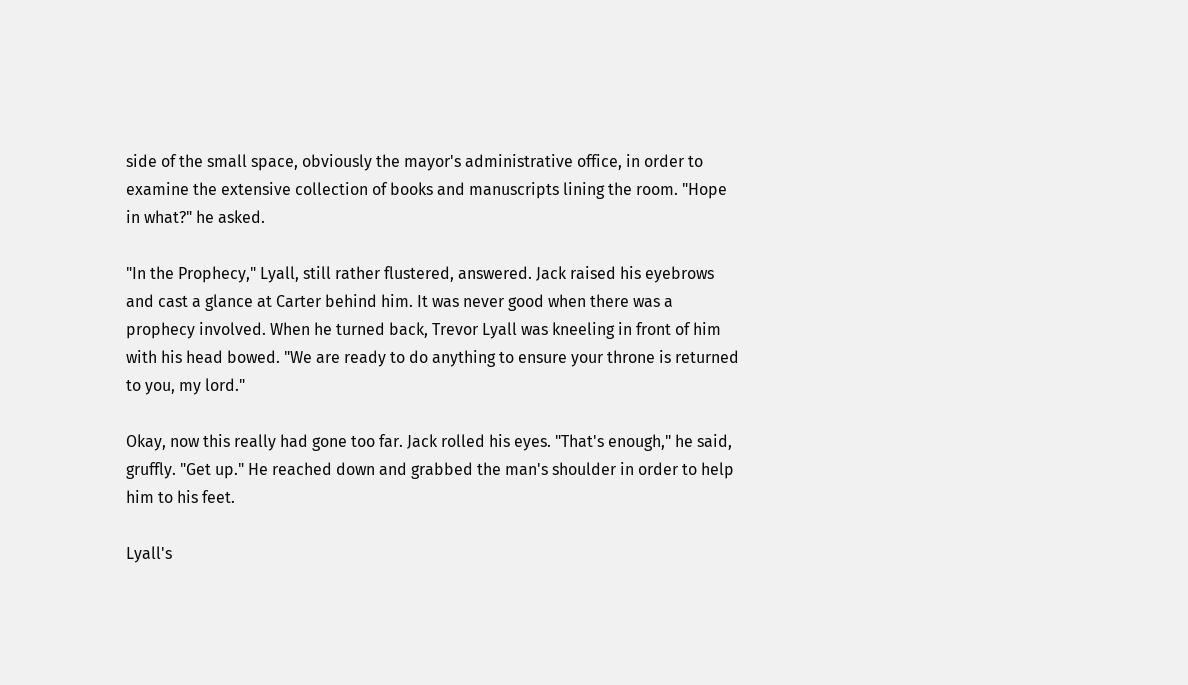side of the small space, obviously the mayor's administrative office, in order to examine the extensive collection of books and manuscripts lining the room. "Hope in what?" he asked.

"In the Prophecy," Lyall, still rather flustered, answered. Jack raised his eyebrows and cast a glance at Carter behind him. It was never good when there was a prophecy involved. When he turned back, Trevor Lyall was kneeling in front of him with his head bowed. "We are ready to do anything to ensure your throne is returned to you, my lord."

Okay, now this really had gone too far. Jack rolled his eyes. "That's enough," he said, gruffly. "Get up." He reached down and grabbed the man's shoulder in order to help him to his feet.

Lyall's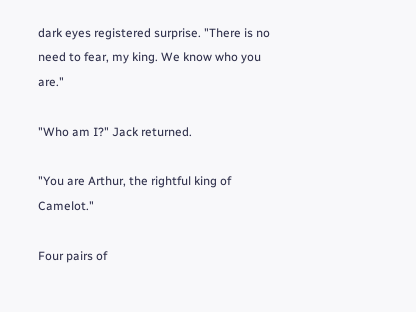dark eyes registered surprise. "There is no need to fear, my king. We know who you are."

"Who am I?" Jack returned.

"You are Arthur, the rightful king of Camelot."

Four pairs of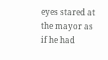eyes stared at the mayor as if he had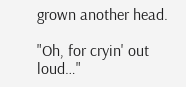grown another head.

"Oh, for cryin' out loud…"